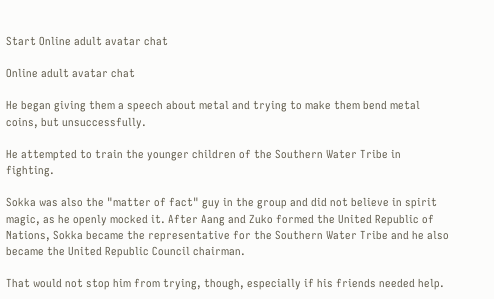Start Online adult avatar chat

Online adult avatar chat

He began giving them a speech about metal and trying to make them bend metal coins, but unsuccessfully.

He attempted to train the younger children of the Southern Water Tribe in fighting.

Sokka was also the "matter of fact" guy in the group and did not believe in spirit magic, as he openly mocked it. After Aang and Zuko formed the United Republic of Nations, Sokka became the representative for the Southern Water Tribe and he also became the United Republic Council chairman.

That would not stop him from trying, though, especially if his friends needed help.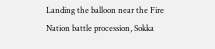Landing the balloon near the Fire Nation battle procession, Sokka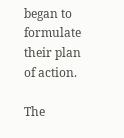began to formulate their plan of action.

The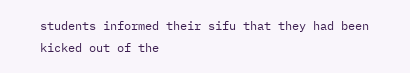students informed their sifu that they had been kicked out of the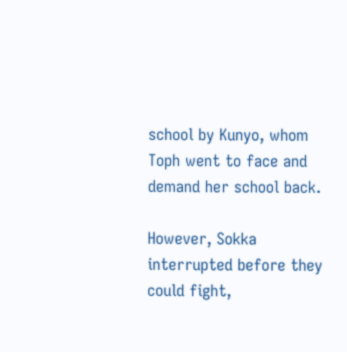school by Kunyo, whom Toph went to face and demand her school back.

However, Sokka interrupted before they could fight,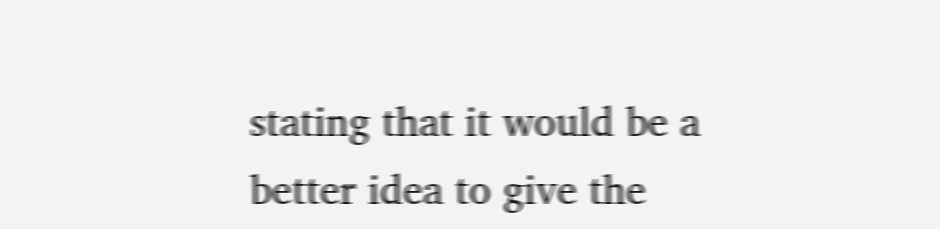stating that it would be a better idea to give the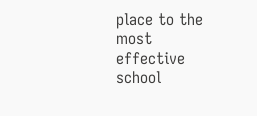place to the most effective school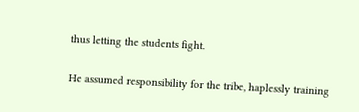thus letting the students fight.

He assumed responsibility for the tribe, haplessly training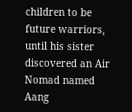children to be future warriors, until his sister discovered an Air Nomad named Aang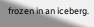frozen in an iceberg.